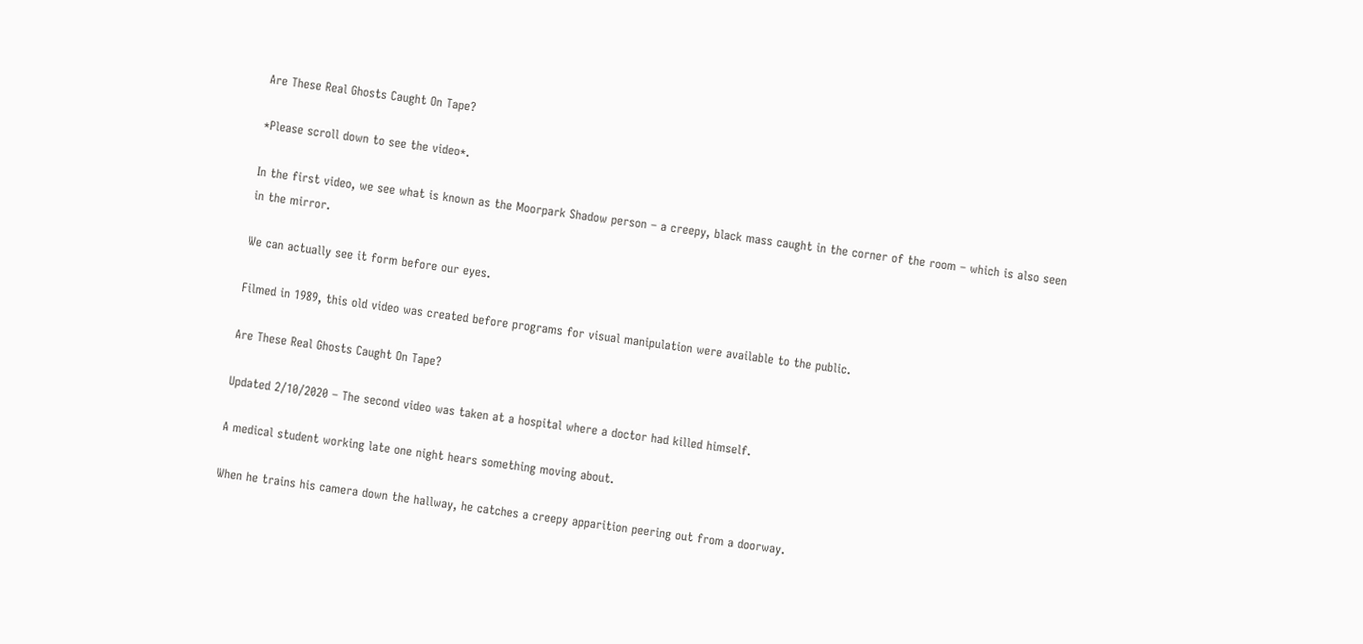Are These Real Ghosts Caught On Tape?

*Please scroll down to see the video*.

In the first video, we see what is known as the Moorpark Shadow person – a creepy, black mass caught in the corner of the room – which is also seen in the mirror.

We can actually see it form before our eyes.

Filmed in 1989, this old video was created before programs for visual manipulation were available to the public.

Are These Real Ghosts Caught On Tape?

Updated 2/10/2020 – The second video was taken at a hospital where a doctor had killed himself.

A medical student working late one night hears something moving about.

When he trains his camera down the hallway, he catches a creepy apparition peering out from a doorway.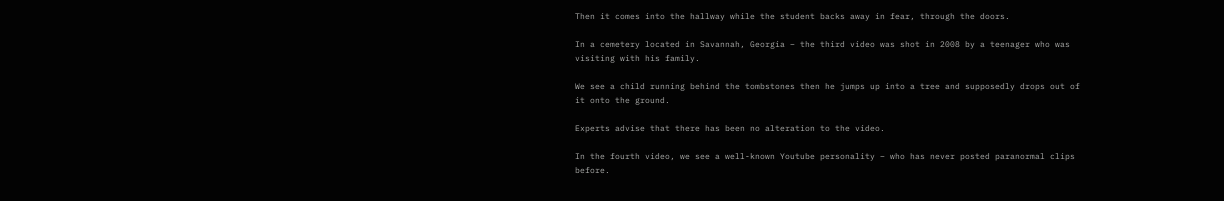Then it comes into the hallway while the student backs away in fear, through the doors.

In a cemetery located in Savannah, Georgia – the third video was shot in 2008 by a teenager who was visiting with his family.

We see a child running behind the tombstones then he jumps up into a tree and supposedly drops out of it onto the ground.

Experts advise that there has been no alteration to the video.

In the fourth video, we see a well-known Youtube personality – who has never posted paranormal clips before.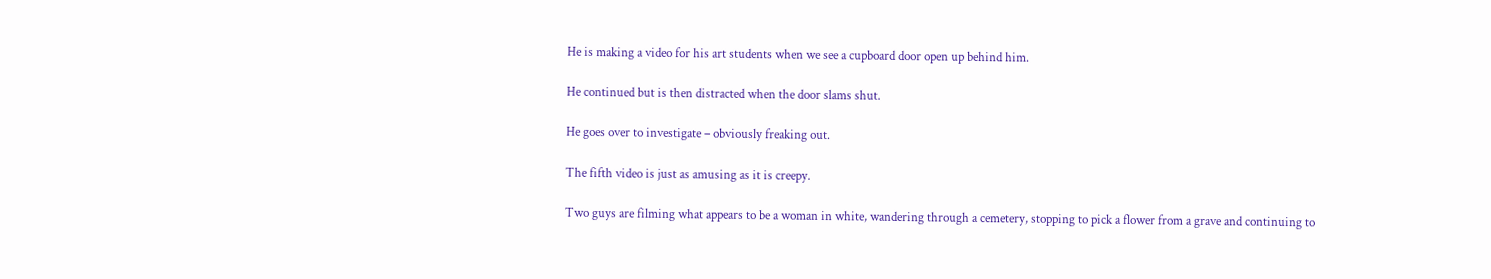He is making a video for his art students when we see a cupboard door open up behind him.

He continued but is then distracted when the door slams shut.

He goes over to investigate – obviously freaking out.

The fifth video is just as amusing as it is creepy.

Two guys are filming what appears to be a woman in white, wandering through a cemetery, stopping to pick a flower from a grave and continuing to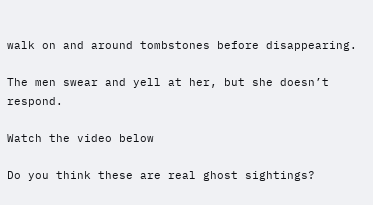walk on and around tombstones before disappearing.

The men swear and yell at her, but she doesn’t respond.

Watch the video below

Do you think these are real ghost sightings?